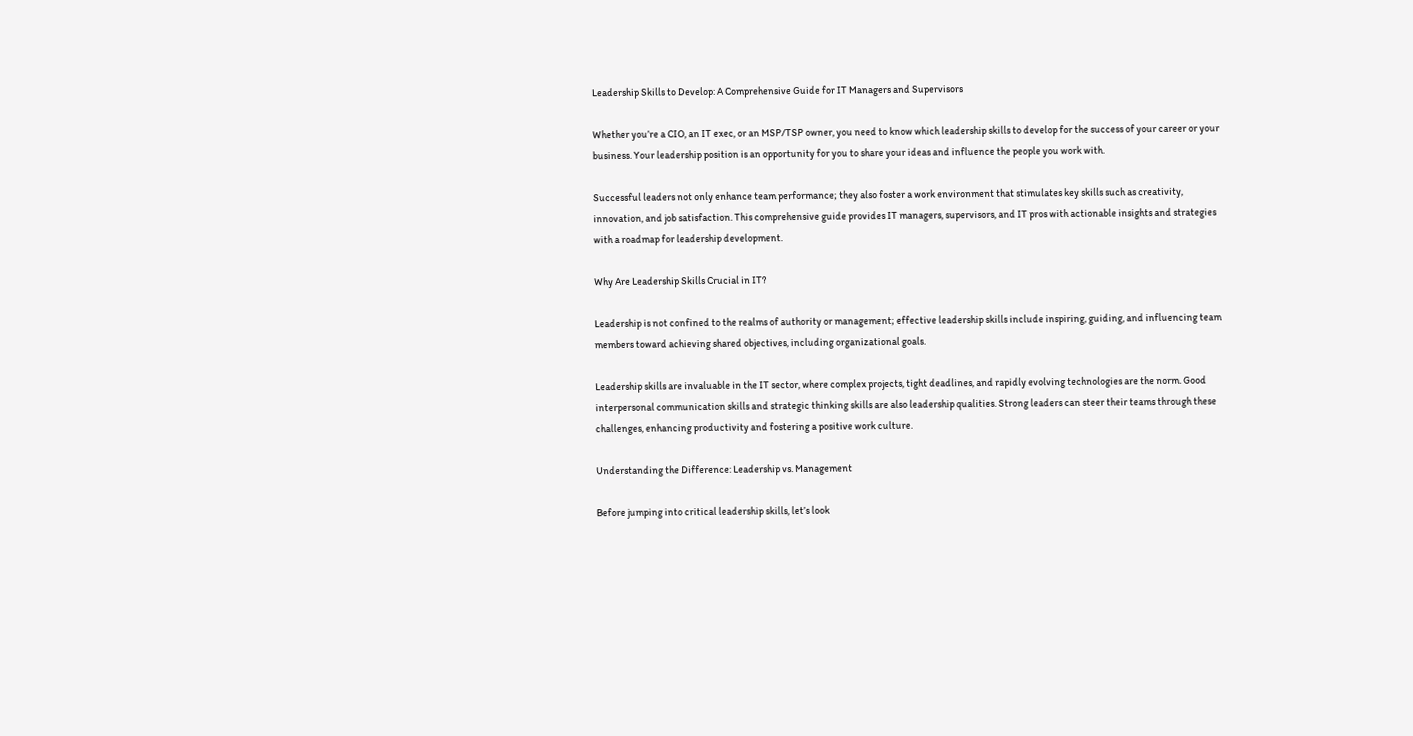Leadership Skills to Develop: A Comprehensive Guide for IT Managers and Supervisors

Whether you’re a CIO, an IT exec, or an MSP/TSP owner, you need to know which leadership skills to develop for the success of your career or your business. Your leadership position is an opportunity for you to share your ideas and influence the people you work with.

Successful leaders not only enhance team performance; they also foster a work environment that stimulates key skills such as creativity, innovation, and job satisfaction. This comprehensive guide provides IT managers, supervisors, and IT pros with actionable insights and strategies with a roadmap for leadership development.

Why Are Leadership Skills Crucial in IT?

Leadership is not confined to the realms of authority or management; effective leadership skills include inspiring, guiding, and influencing team members toward achieving shared objectives, including organizational goals.

Leadership skills are invaluable in the IT sector, where complex projects, tight deadlines, and rapidly evolving technologies are the norm. Good interpersonal communication skills and strategic thinking skills are also leadership qualities. Strong leaders can steer their teams through these challenges, enhancing productivity and fostering a positive work culture.

Understanding the Difference: Leadership vs. Management

Before jumping into critical leadership skills, let’s look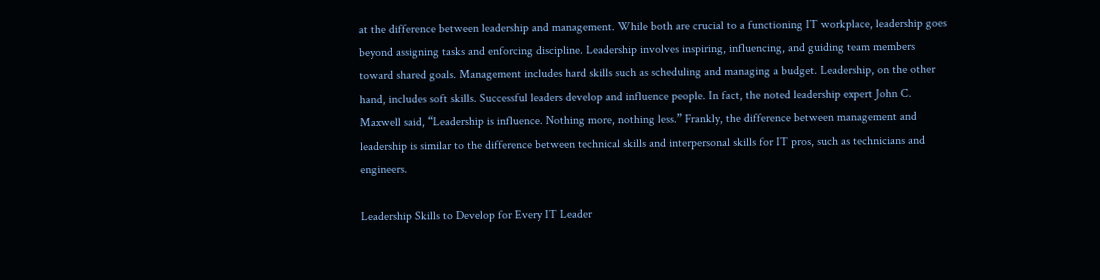at the difference between leadership and management. While both are crucial to a functioning IT workplace, leadership goes beyond assigning tasks and enforcing discipline. Leadership involves inspiring, influencing, and guiding team members toward shared goals. Management includes hard skills such as scheduling and managing a budget. Leadership, on the other hand, includes soft skills. Successful leaders develop and influence people. In fact, the noted leadership expert John C. Maxwell said, “Leadership is influence. Nothing more, nothing less.” Frankly, the difference between management and leadership is similar to the difference between technical skills and interpersonal skills for IT pros, such as technicians and engineers.

Leadership Skills to Develop for Every IT Leader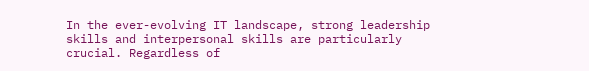In the ever-evolving IT landscape, strong leadership skills and interpersonal skills are particularly crucial. Regardless of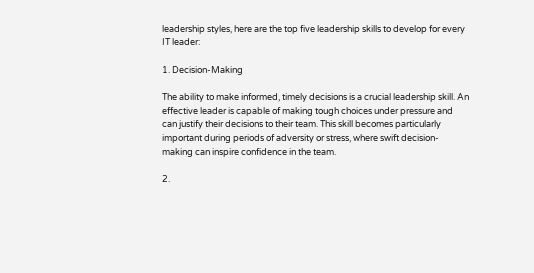leadership styles, here are the top five leadership skills to develop for every IT leader:

1. Decision-Making

The ability to make informed, timely decisions is a crucial leadership skill. An effective leader is capable of making tough choices under pressure and can justify their decisions to their team. This skill becomes particularly important during periods of adversity or stress, where swift decision-making can inspire confidence in the team.

2.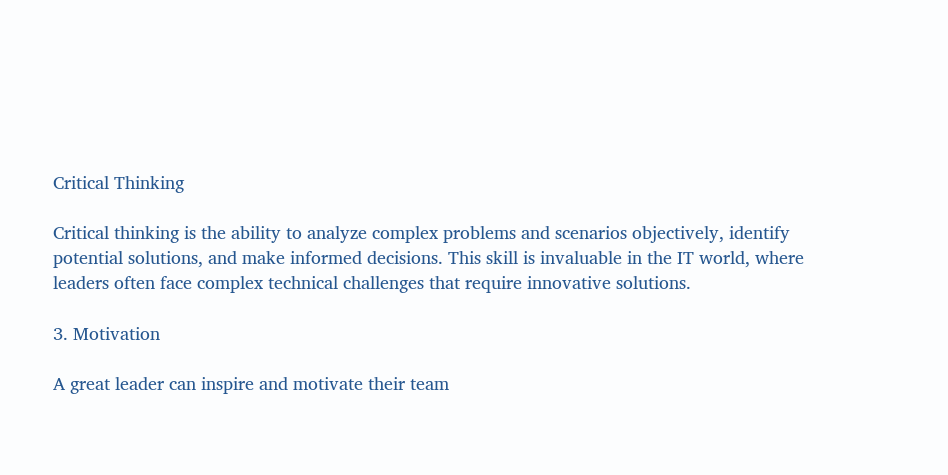Critical Thinking

Critical thinking is the ability to analyze complex problems and scenarios objectively, identify potential solutions, and make informed decisions. This skill is invaluable in the IT world, where leaders often face complex technical challenges that require innovative solutions.

3. Motivation

A great leader can inspire and motivate their team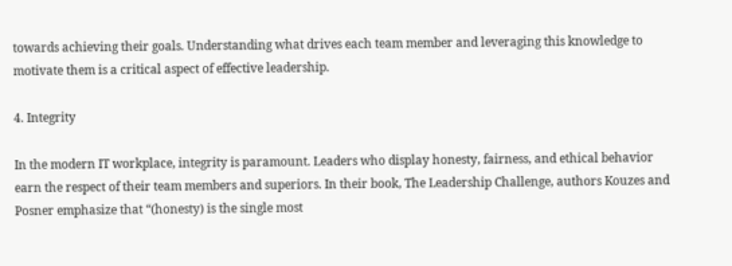towards achieving their goals. Understanding what drives each team member and leveraging this knowledge to motivate them is a critical aspect of effective leadership.

4. Integrity

In the modern IT workplace, integrity is paramount. Leaders who display honesty, fairness, and ethical behavior earn the respect of their team members and superiors. In their book, The Leadership Challenge, authors Kouzes and Posner emphasize that “(honesty) is the single most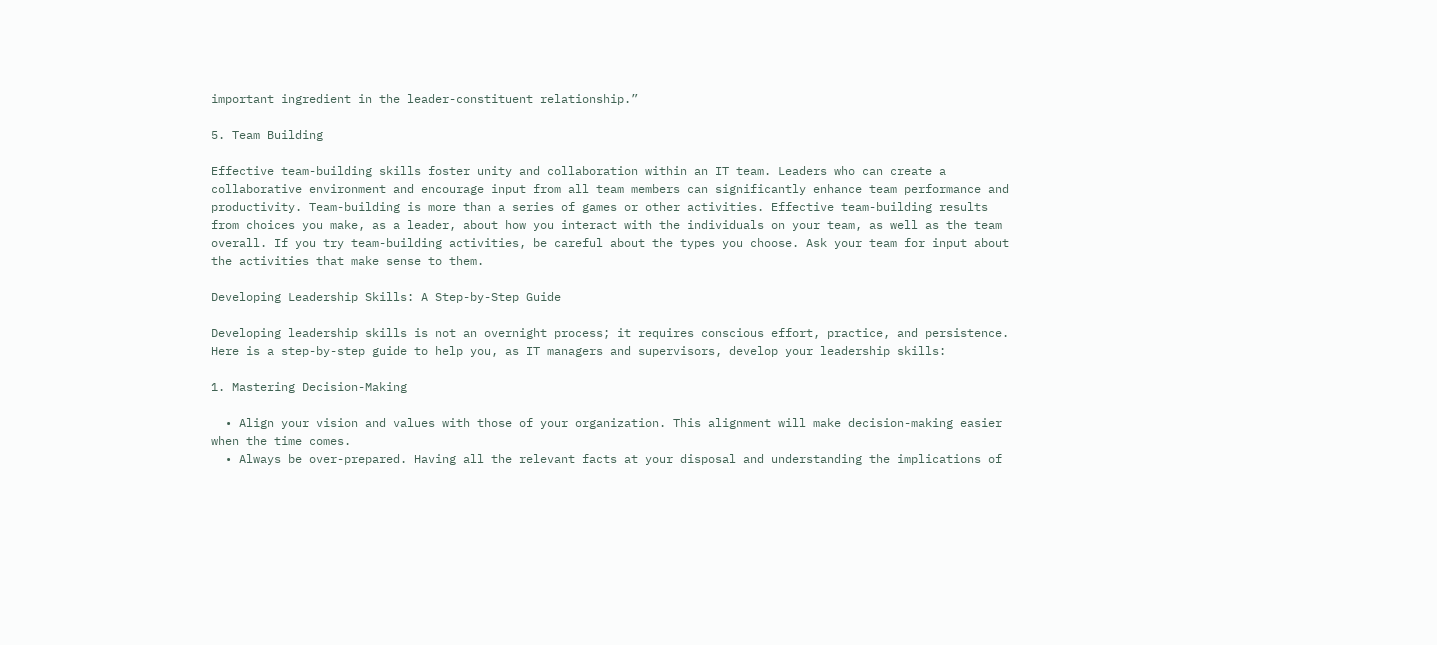important ingredient in the leader-constituent relationship.”

5. Team Building

Effective team-building skills foster unity and collaboration within an IT team. Leaders who can create a collaborative environment and encourage input from all team members can significantly enhance team performance and productivity. Team-building is more than a series of games or other activities. Effective team-building results from choices you make, as a leader, about how you interact with the individuals on your team, as well as the team overall. If you try team-building activities, be careful about the types you choose. Ask your team for input about the activities that make sense to them.

Developing Leadership Skills: A Step-by-Step Guide

Developing leadership skills is not an overnight process; it requires conscious effort, practice, and persistence. Here is a step-by-step guide to help you, as IT managers and supervisors, develop your leadership skills:

1. Mastering Decision-Making

  • Align your vision and values with those of your organization. This alignment will make decision-making easier when the time comes.
  • Always be over-prepared. Having all the relevant facts at your disposal and understanding the implications of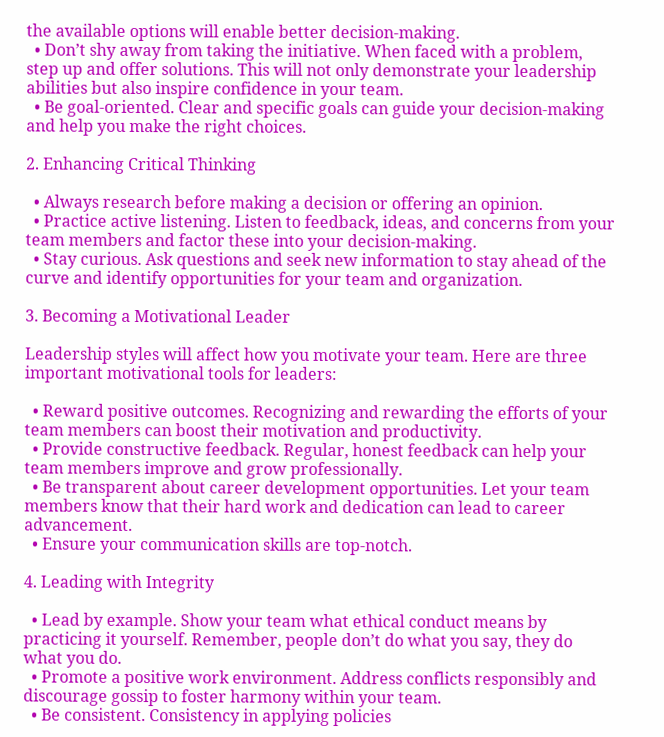the available options will enable better decision-making.
  • Don’t shy away from taking the initiative. When faced with a problem, step up and offer solutions. This will not only demonstrate your leadership abilities but also inspire confidence in your team.
  • Be goal-oriented. Clear and specific goals can guide your decision-making and help you make the right choices.

2. Enhancing Critical Thinking

  • Always research before making a decision or offering an opinion.
  • Practice active listening. Listen to feedback, ideas, and concerns from your team members and factor these into your decision-making.
  • Stay curious. Ask questions and seek new information to stay ahead of the curve and identify opportunities for your team and organization.

3. Becoming a Motivational Leader

Leadership styles will affect how you motivate your team. Here are three important motivational tools for leaders:

  • Reward positive outcomes. Recognizing and rewarding the efforts of your team members can boost their motivation and productivity.
  • Provide constructive feedback. Regular, honest feedback can help your team members improve and grow professionally.
  • Be transparent about career development opportunities. Let your team members know that their hard work and dedication can lead to career advancement.
  • Ensure your communication skills are top-notch.

4. Leading with Integrity

  • Lead by example. Show your team what ethical conduct means by practicing it yourself. Remember, people don’t do what you say, they do what you do.
  • Promote a positive work environment. Address conflicts responsibly and discourage gossip to foster harmony within your team.
  • Be consistent. Consistency in applying policies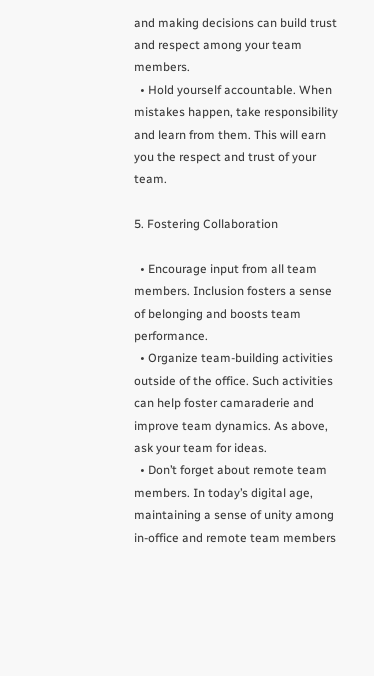and making decisions can build trust and respect among your team members.
  • Hold yourself accountable. When mistakes happen, take responsibility and learn from them. This will earn you the respect and trust of your team.

5. Fostering Collaboration

  • Encourage input from all team members. Inclusion fosters a sense of belonging and boosts team performance.
  • Organize team-building activities outside of the office. Such activities can help foster camaraderie and improve team dynamics. As above, ask your team for ideas.
  • Don’t forget about remote team members. In today’s digital age, maintaining a sense of unity among in-office and remote team members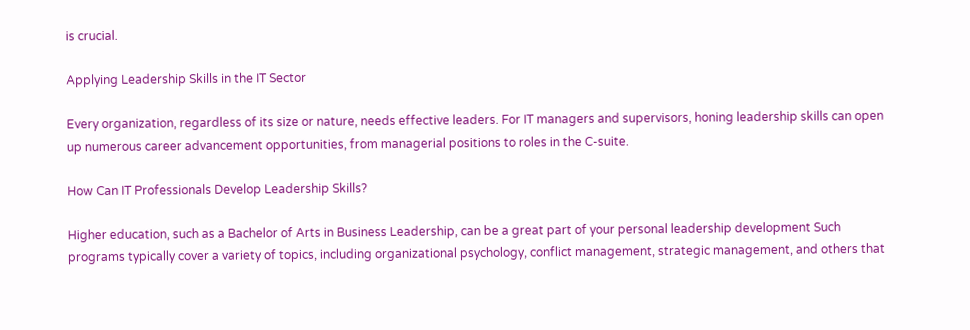is crucial.

Applying Leadership Skills in the IT Sector

Every organization, regardless of its size or nature, needs effective leaders. For IT managers and supervisors, honing leadership skills can open up numerous career advancement opportunities, from managerial positions to roles in the C-suite.

How Can IT Professionals Develop Leadership Skills?

Higher education, such as a Bachelor of Arts in Business Leadership, can be a great part of your personal leadership development Such programs typically cover a variety of topics, including organizational psychology, conflict management, strategic management, and others that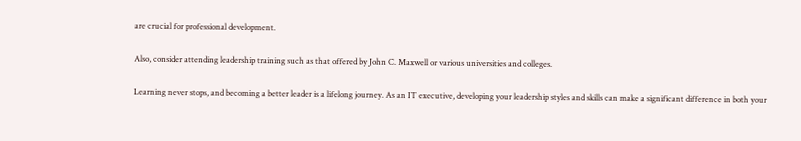are crucial for professional development.

Also, consider attending leadership training such as that offered by John C. Maxwell or various universities and colleges.

Learning never stops, and becoming a better leader is a lifelong journey. As an IT executive, developing your leadership styles and skills can make a significant difference in both your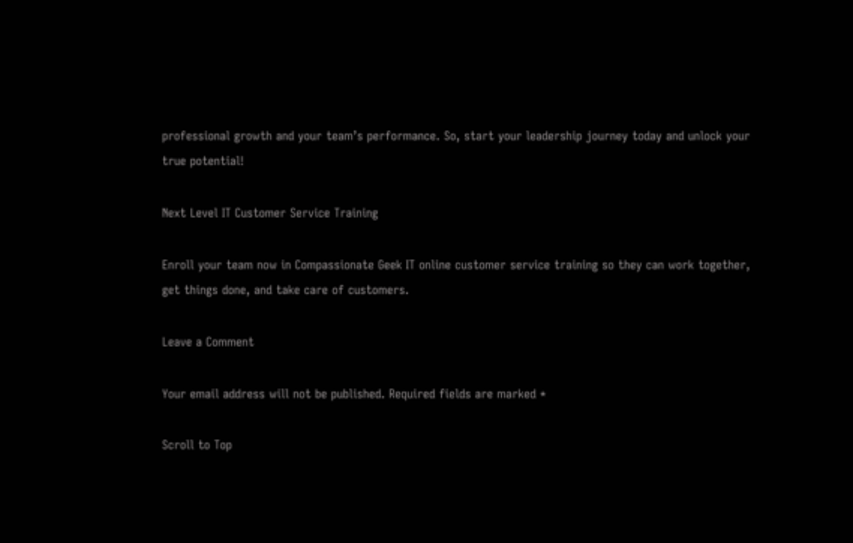professional growth and your team’s performance. So, start your leadership journey today and unlock your true potential!

Next Level IT Customer Service Training

Enroll your team now in Compassionate Geek IT online customer service training so they can work together, get things done, and take care of customers.

Leave a Comment

Your email address will not be published. Required fields are marked *

Scroll to Top